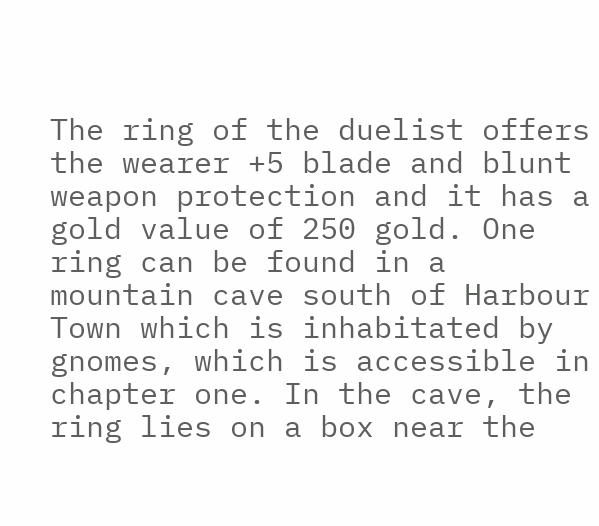The ring of the duelist offers the wearer +5 blade and blunt weapon protection and it has a gold value of 250 gold. One ring can be found in a mountain cave south of Harbour Town which is inhabitated by gnomes, which is accessible in chapter one. In the cave, the ring lies on a box near the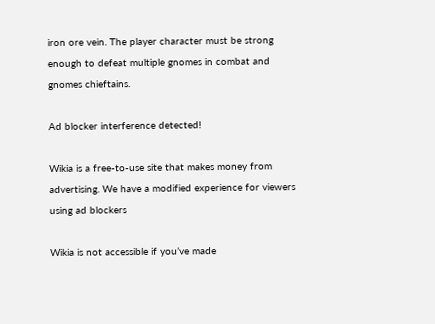iron ore vein. The player character must be strong enough to defeat multiple gnomes in combat and gnomes chieftains.

Ad blocker interference detected!

Wikia is a free-to-use site that makes money from advertising. We have a modified experience for viewers using ad blockers

Wikia is not accessible if you’ve made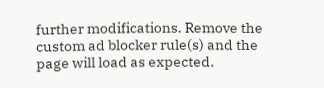further modifications. Remove the custom ad blocker rule(s) and the page will load as expected.